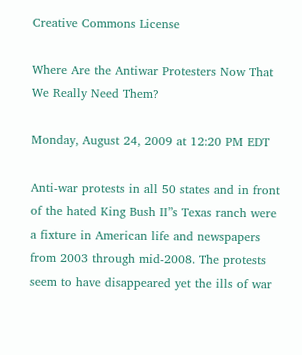Creative Commons License

Where Are the Antiwar Protesters Now That We Really Need Them?

Monday, August 24, 2009 at 12:20 PM EDT

Anti-war protests in all 50 states and in front of the hated King Bush II”s Texas ranch were a fixture in American life and newspapers from 2003 through mid-2008. The protests seem to have disappeared yet the ills of war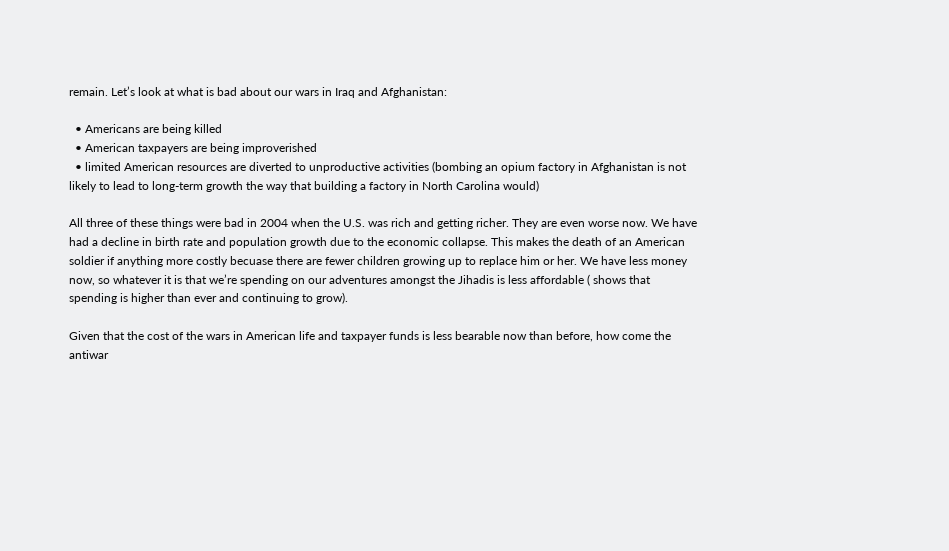remain. Let’s look at what is bad about our wars in Iraq and Afghanistan:

  • Americans are being killed
  • American taxpayers are being improverished
  • limited American resources are diverted to unproductive activities (bombing an opium factory in Afghanistan is not likely to lead to long-term growth the way that building a factory in North Carolina would)

All three of these things were bad in 2004 when the U.S. was rich and getting richer. They are even worse now. We have had a decline in birth rate and population growth due to the economic collapse. This makes the death of an American soldier if anything more costly becuase there are fewer children growing up to replace him or her. We have less money now, so whatever it is that we’re spending on our adventures amongst the Jihadis is less affordable ( shows that spending is higher than ever and continuing to grow).

Given that the cost of the wars in American life and taxpayer funds is less bearable now than before, how come the antiwar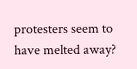protesters seem to have melted away?